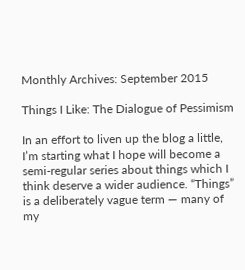Monthly Archives: September 2015

Things I Like: The Dialogue of Pessimism

In an effort to liven up the blog a little, I’m starting what I hope will become a semi-regular series about things which I think deserve a wider audience. “Things” is a deliberately vague term — many of my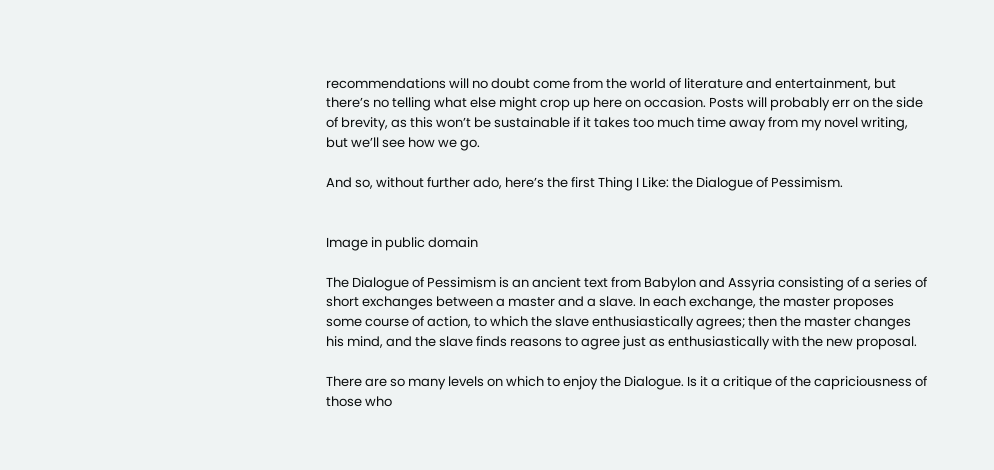recommendations will no doubt come from the world of literature and entertainment, but there’s no telling what else might crop up here on occasion. Posts will probably err on the side of brevity, as this won’t be sustainable if it takes too much time away from my novel writing, but we’ll see how we go.

And so, without further ado, here’s the first Thing I Like: the Dialogue of Pessimism.


Image in public domain

The Dialogue of Pessimism is an ancient text from Babylon and Assyria consisting of a series of short exchanges between a master and a slave. In each exchange, the master proposes some course of action, to which the slave enthusiastically agrees; then the master changes his mind, and the slave finds reasons to agree just as enthusiastically with the new proposal.

There are so many levels on which to enjoy the Dialogue. Is it a critique of the capriciousness of those who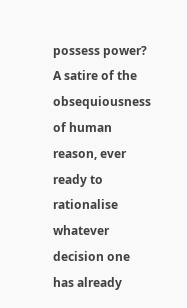possess power? A satire of the obsequiousness of human reason, ever ready to rationalise whatever decision one has already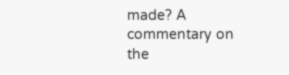made? A commentary on the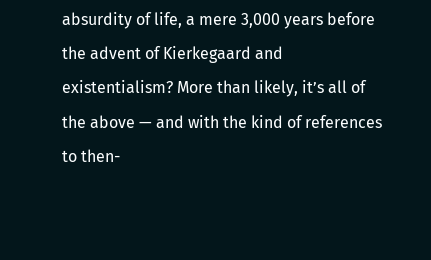absurdity of life, a mere 3,000 years before the advent of Kierkegaard and existentialism? More than likely, it’s all of the above — and with the kind of references to then-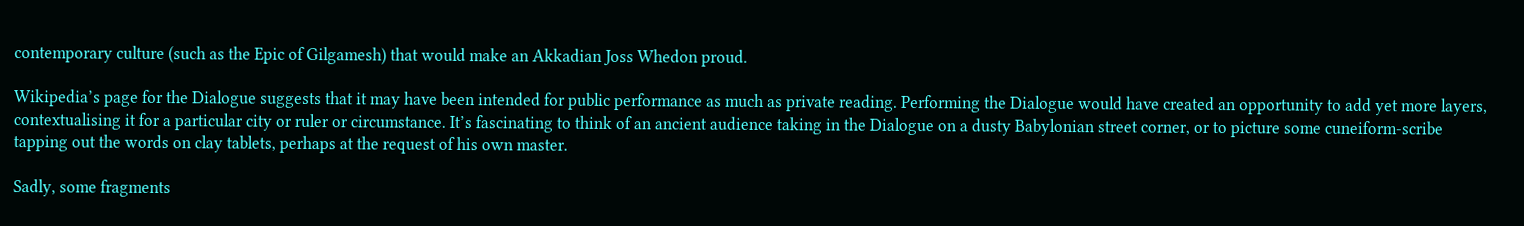contemporary culture (such as the Epic of Gilgamesh) that would make an Akkadian Joss Whedon proud.

Wikipedia’s page for the Dialogue suggests that it may have been intended for public performance as much as private reading. Performing the Dialogue would have created an opportunity to add yet more layers, contextualising it for a particular city or ruler or circumstance. It’s fascinating to think of an ancient audience taking in the Dialogue on a dusty Babylonian street corner, or to picture some cuneiform-scribe tapping out the words on clay tablets, perhaps at the request of his own master.

Sadly, some fragments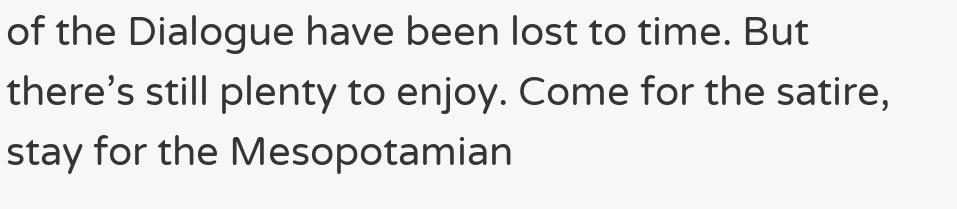of the Dialogue have been lost to time. But there’s still plenty to enjoy. Come for the satire, stay for the Mesopotamian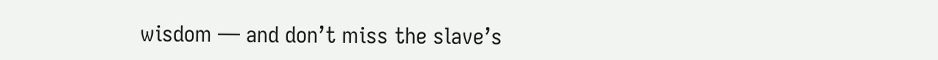wisdom — and don’t miss the slave’s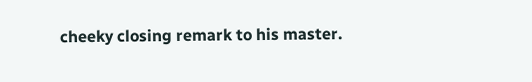cheeky closing remark to his master.